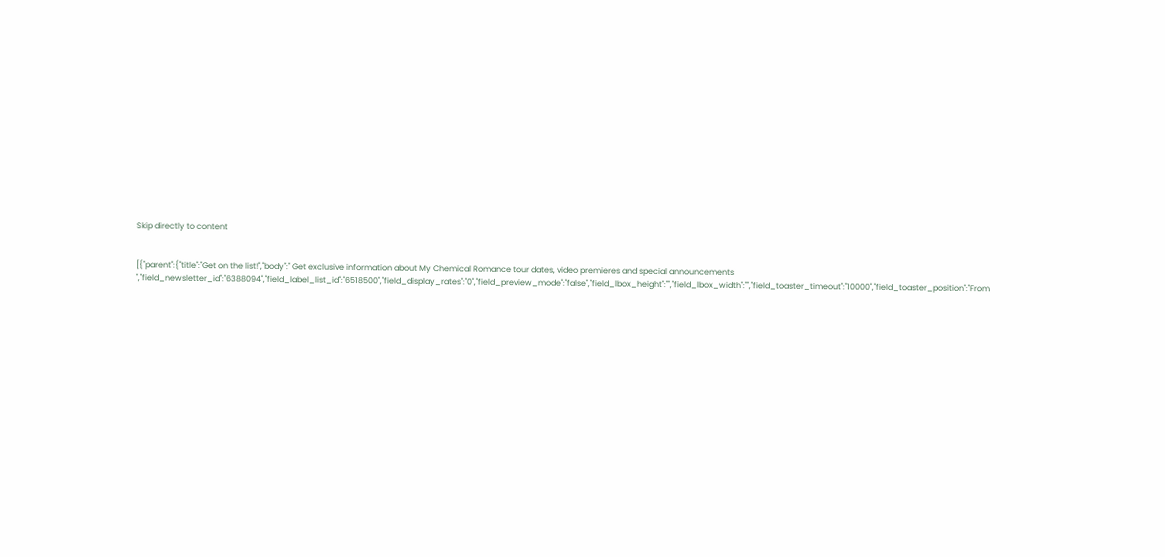Skip directly to content


[{"parent":{"title":"Get on the list!","body":" Get exclusive information about My Chemical Romance tour dates, video premieres and special announcements ","field_newsletter_id":"6388094","field_label_list_id":"6518500","field_display_rates":"0","field_preview_mode":"false","field_lbox_height":"","field_lbox_width":"","field_toaster_timeout":"10000","field_toaster_position":"From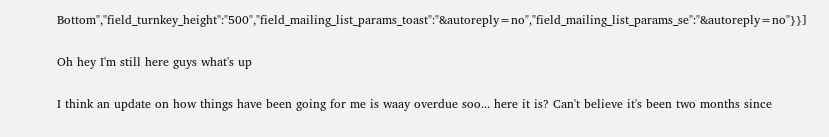Bottom","field_turnkey_height":"500","field_mailing_list_params_toast":"&autoreply=no","field_mailing_list_params_se":"&autoreply=no"}}]

Oh hey I'm still here guys what's up

I think an update on how things have been going for me is waay overdue soo... here it is? Can't believe it's been two months since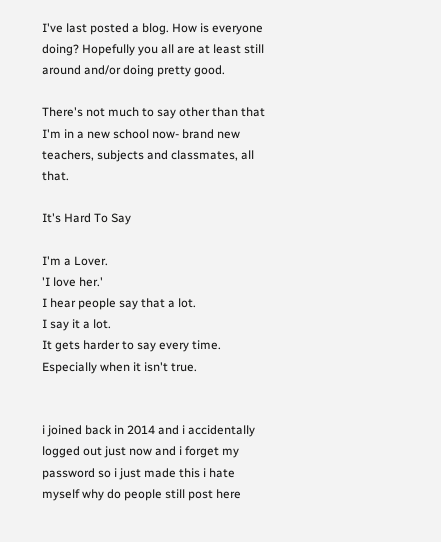I've last posted a blog. How is everyone doing? Hopefully you all are at least still around and/or doing pretty good.

There's not much to say other than that I'm in a new school now- brand new teachers, subjects and classmates, all that.

It's Hard To Say

I'm a Lover.
'I love her.'
I hear people say that a lot.
I say it a lot.
It gets harder to say every time.
Especially when it isn't true.


i joined back in 2014 and i accidentally logged out just now and i forget my password so i just made this i hate myself why do people still post here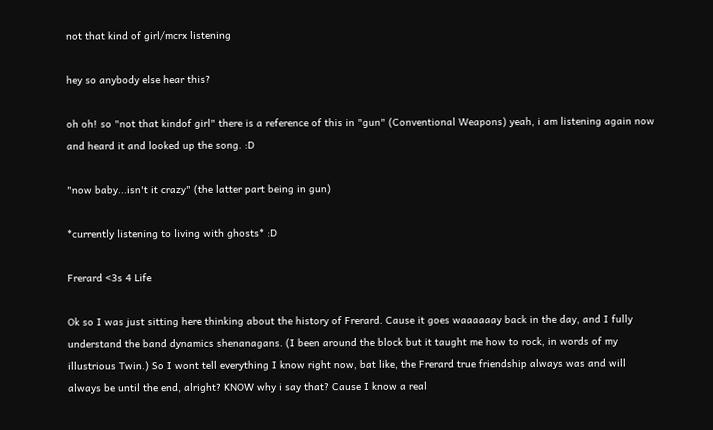not that kind of girl/mcrx listening

hey so anybody else hear this?

oh oh! so "not that kindof girl" there is a reference of this in "gun" (Conventional Weapons) yeah, i am listening again now and heard it and looked up the song. :D

"now baby...isn't it crazy" (the latter part being in gun)

*currently listening to living with ghosts* :D

Frerard <3s 4 Life

Ok so I was just sitting here thinking about the history of Frerard. Cause it goes waaaaaay back in the day, and I fully understand the band dynamics shenanagans. (I been around the block but it taught me how to rock, in words of my illustrious Twin.) So I wont tell everything I know right now, bat like, the Frerard true friendship always was and will always be until the end, alright? KNOW why i say that? Cause I know a real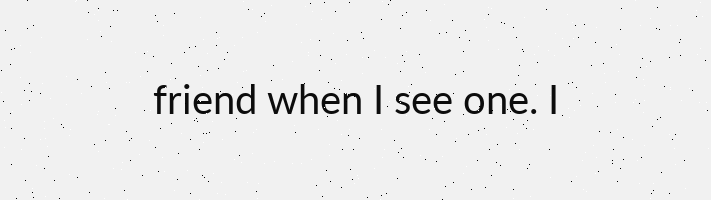friend when I see one. I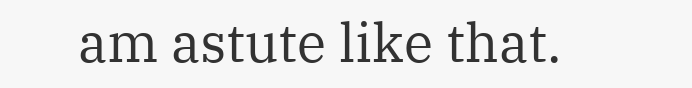am astute like that.